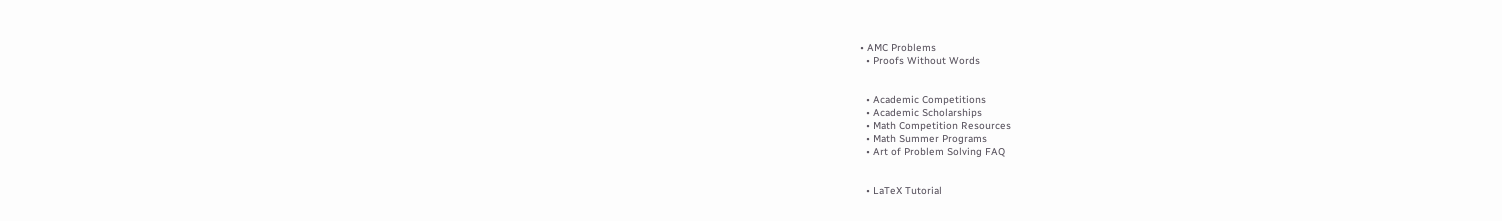• AMC Problems
  • Proofs Without Words


  • Academic Competitions
  • Academic Scholarships
  • Math Competition Resources
  • Math Summer Programs
  • Art of Problem Solving FAQ


  • LaTeX Tutorial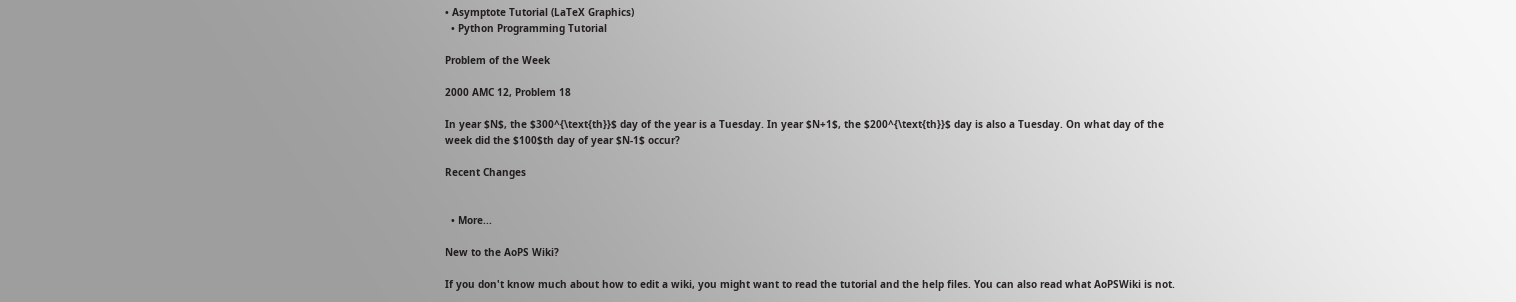• Asymptote Tutorial (LaTeX Graphics)
  • Python Programming Tutorial

Problem of the Week

2000 AMC 12, Problem 18

In year $N$, the $300^{\text{th}}$ day of the year is a Tuesday. In year $N+1$, the $200^{\text{th}}$ day is also a Tuesday. On what day of the week did the $100$th day of year $N-1$ occur?

Recent Changes


  • More...

New to the AoPS Wiki?

If you don't know much about how to edit a wiki, you might want to read the tutorial and the help files. You can also read what AoPSWiki is not.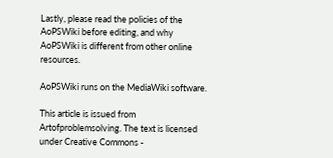Lastly, please read the policies of the AoPSWiki before editing, and why AoPSWiki is different from other online resources.

AoPSWiki runs on the MediaWiki software.

This article is issued from Artofproblemsolving. The text is licensed under Creative Commons -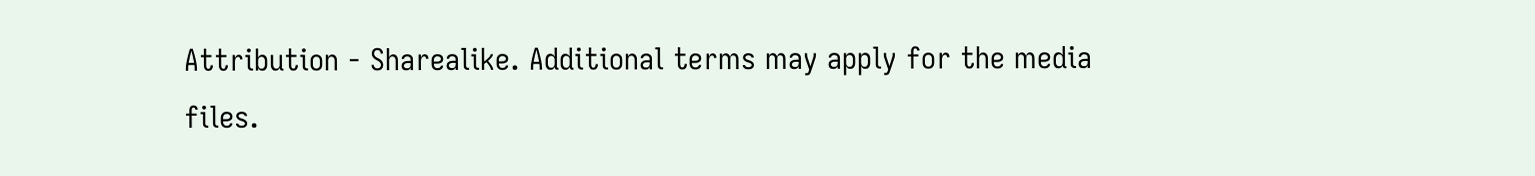Attribution - Sharealike. Additional terms may apply for the media files.